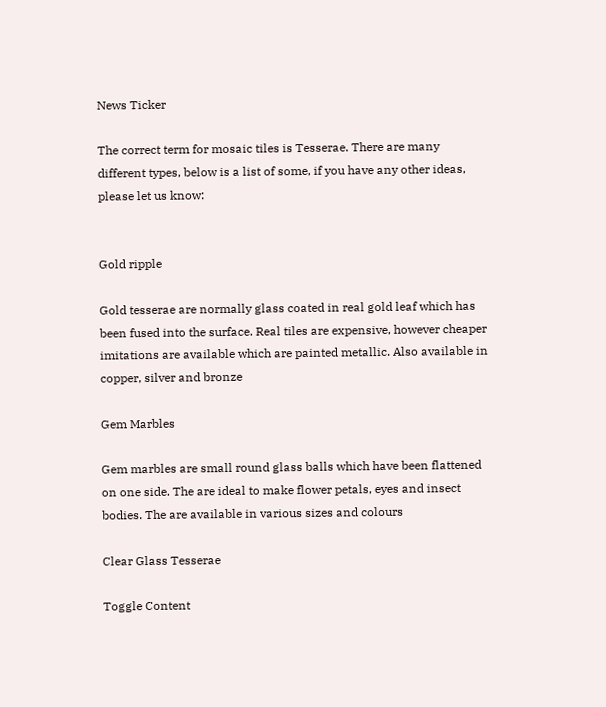News Ticker

The correct term for mosaic tiles is Tesserae. There are many different types, below is a list of some, if you have any other ideas, please let us know:


Gold ripple

Gold tesserae are normally glass coated in real gold leaf which has been fused into the surface. Real tiles are expensive, however cheaper imitations are available which are painted metallic. Also available in copper, silver and bronze

Gem Marbles

Gem marbles are small round glass balls which have been flattened on one side. The are ideal to make flower petals, eyes and insect bodies. The are available in various sizes and colours

Clear Glass Tesserae

Toggle Content